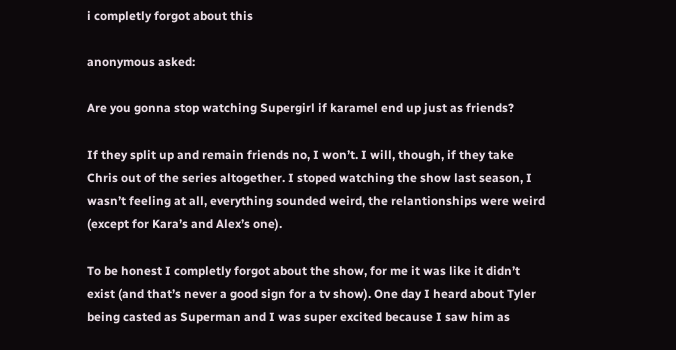i completly forgot about this

anonymous asked:

Are you gonna stop watching Supergirl if karamel end up just as friends?

If they split up and remain friends no, I won’t. I will, though, if they take Chris out of the series altogether. I stoped watching the show last season, I wasn’t feeling at all, everything sounded weird, the relantionships were weird (except for Kara’s and Alex’s one).

To be honest I completly forgot about the show, for me it was like it didn’t exist (and that’s never a good sign for a tv show). One day I heard about Tyler being casted as Superman and I was super excited because I saw him as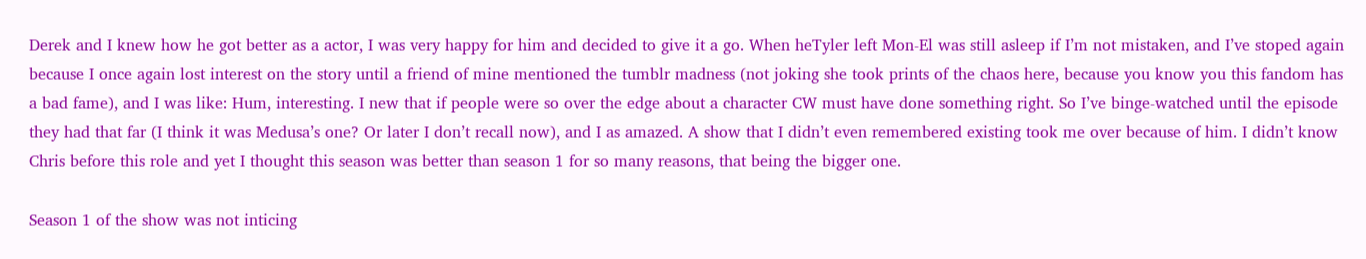Derek and I knew how he got better as a actor, I was very happy for him and decided to give it a go. When heTyler left Mon-El was still asleep if I’m not mistaken, and I’ve stoped again because I once again lost interest on the story until a friend of mine mentioned the tumblr madness (not joking she took prints of the chaos here, because you know you this fandom has a bad fame), and I was like: Hum, interesting. I new that if people were so over the edge about a character CW must have done something right. So I’ve binge-watched until the episode they had that far (I think it was Medusa’s one? Or later I don’t recall now), and I as amazed. A show that I didn’t even remembered existing took me over because of him. I didn’t know Chris before this role and yet I thought this season was better than season 1 for so many reasons, that being the bigger one.

Season 1 of the show was not inticing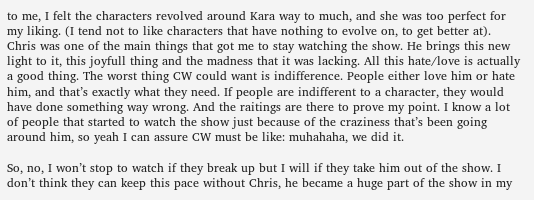to me, I felt the characters revolved around Kara way to much, and she was too perfect for my liking. (I tend not to like characters that have nothing to evolve on, to get better at). Chris was one of the main things that got me to stay watching the show. He brings this new light to it, this joyfull thing and the madness that it was lacking. All this hate/love is actually a good thing. The worst thing CW could want is indifference. People either love him or hate him, and that’s exactly what they need. If people are indifferent to a character, they would have done something way wrong. And the raitings are there to prove my point. I know a lot of people that started to watch the show just because of the craziness that’s been going around him, so yeah I can assure CW must be like: muhahaha, we did it.

So, no, I won’t stop to watch if they break up but I will if they take him out of the show. I don’t think they can keep this pace without Chris, he became a huge part of the show in my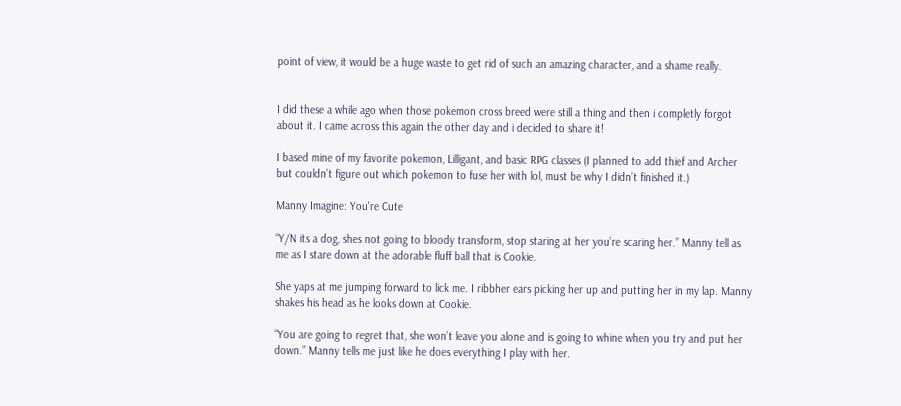point of view, it would be a huge waste to get rid of such an amazing character, and a shame really.


I did these a while ago when those pokemon cross breed were still a thing and then i completly forgot about it. I came across this again the other day and i decided to share it!

I based mine of my favorite pokemon, Lilligant, and basic RPG classes (I planned to add thief and Archer but couldn’t figure out which pokemon to fuse her with lol, must be why I didn’t finished it.)

Manny Imagine: You're Cute

“Y/N its a dog, shes not going to bloody transform, stop staring at her you’re scaring her.” Manny tell as me as I stare down at the adorable fluff ball that is Cookie.

She yaps at me jumping forward to lick me. I ribbher ears picking her up and putting her in my lap. Manny shakes his head as he looks down at Cookie.

“You are going to regret that, she won’t leave you alone and is going to whine when you try and put her down.” Manny tells me just like he does everything I play with her.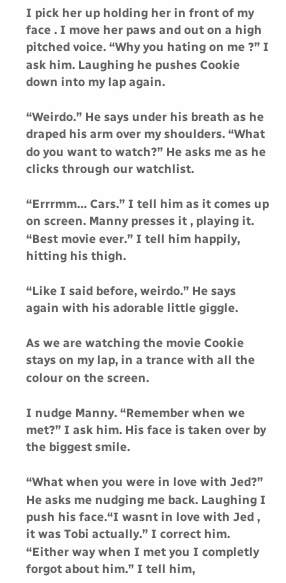I pick her up holding her in front of my face . I move her paws and out on a high pitched voice. “Why you hating on me ?” I ask him. Laughing he pushes Cookie down into my lap again.

“Weirdo.” He says under his breath as he draped his arm over my shoulders. “What do you want to watch?” He asks me as he clicks through our watchlist.

“Errrmm… Cars.” I tell him as it comes up on screen. Manny presses it , playing it. “Best movie ever.” I tell him happily, hitting his thigh.

“Like I said before, weirdo.” He says again with his adorable little giggle.

As we are watching the movie Cookie stays on my lap, in a trance with all the colour on the screen.

I nudge Manny. “Remember when we met?” I ask him. His face is taken over by the biggest smile.

“What when you were in love with Jed?” He asks me nudging me back. Laughing I push his face.“I wasnt in love with Jed , it was Tobi actually.” I correct him. “Either way when I met you I completly forgot about him.” I tell him,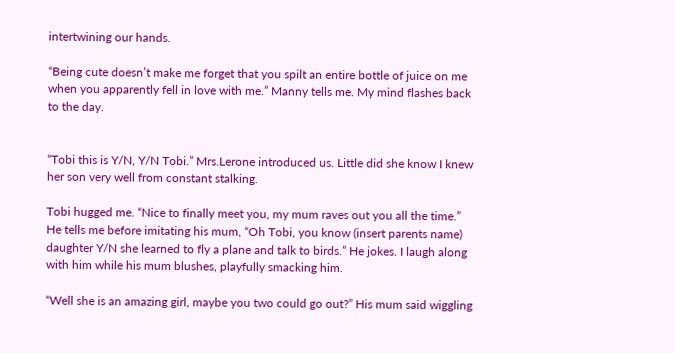intertwining our hands.

“Being cute doesn’t make me forget that you spilt an entire bottle of juice on me when you apparently fell in love with me.” Manny tells me. My mind flashes back to the day.


“Tobi this is Y/N, Y/N Tobi.” Mrs.Lerone introduced us. Little did she know I knew her son very well from constant stalking.

Tobi hugged me. “Nice to finally meet you, my mum raves out you all the time.” He tells me before imitating his mum, “Oh Tobi, you know (insert parents name) daughter Y/N she learned to fly a plane and talk to birds.” He jokes. I laugh along with him while his mum blushes, playfully smacking him.

“Well she is an amazing girl, maybe you two could go out?” His mum said wiggling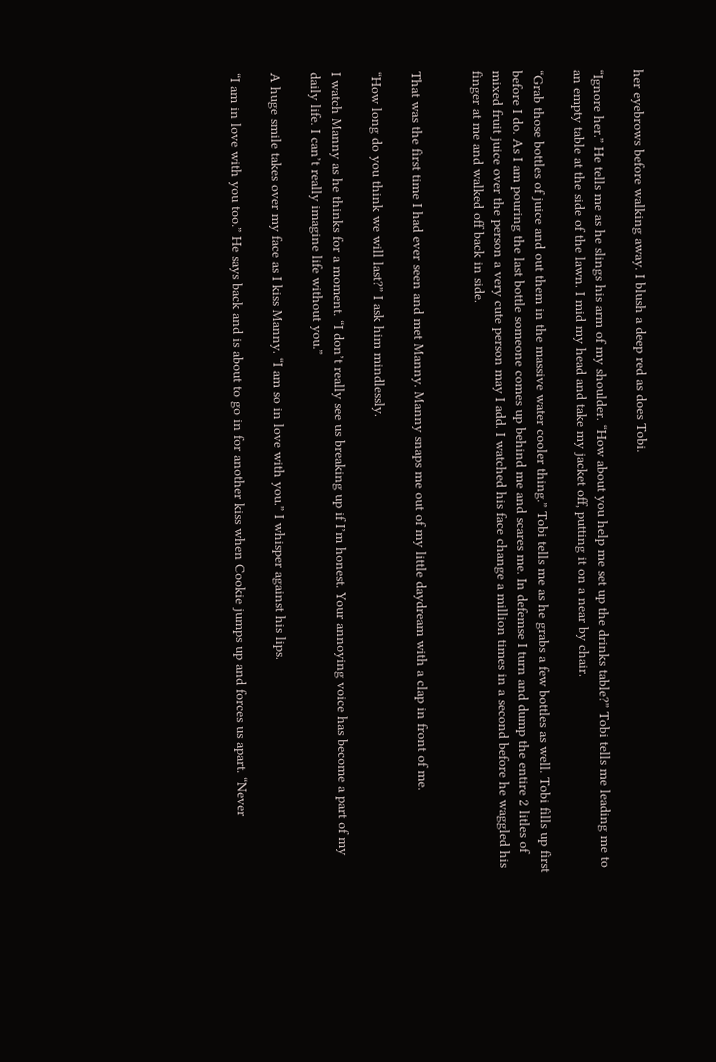her eyebrows before walking away. I blush a deep red as does Tobi.

“Ignore her.” He tells me as he slings his arm of my shoulder. “How about you help me set up the drinks table?” Tobi tells me leading me to an empty table at the side of the lawn. I mid my head and take my jacket off, putting it on a near by chair.

“Grab those bottles of juice and out them in the massive water cooler thing.” Tobi tells me as he grabs a few bottles as well. Tobi fills up first before I do. As I am pouring the last bottle someone comes up behind me and scares me. In defemse I turn and dump the entire 2 litles of mixed fruit juice over the person a very cute person may I add. I watched his face change a million times in a second before he waggled his finger at me and walked off back in side.


That was the first time I had ever seen and met Manny. Manny snaps me out of my little daydream with a clap in front of me.

“How long do you think we will last?” I ask him mindlessly.

I watch Manny as he thinks for a moment. “I don’t really see us breaking up if I’m honest. Your annoying voice has become a part of my daily life. I can’t really imagine life without you.”

A huge smile takes over my face as I kiss Manny. “I am so in love with you.” I whisper against his lips.

“I am in love with you too.” He says back and is about to go in for another kiss when Cookie jumps up and forces us apart. “Never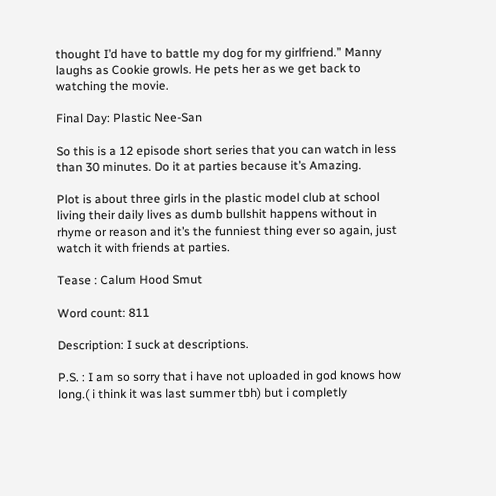thought I’d have to battle my dog for my girlfriend.” Manny laughs as Cookie growls. He pets her as we get back to watching the movie.

Final Day: Plastic Nee-San

So this is a 12 episode short series that you can watch in less than 30 minutes. Do it at parties because it’s Amazing.

Plot is about three girls in the plastic model club at school living their daily lives as dumb bullshit happens without in rhyme or reason and it’s the funniest thing ever so again, just watch it with friends at parties.

Tease : Calum Hood Smut

Word count: 811

Description: I suck at descriptions.

P.S. : I am so sorry that i have not uploaded in god knows how long.( i think it was last summer tbh) but i completly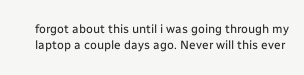forgot about this until i was going through my laptop a couple days ago. Never will this ever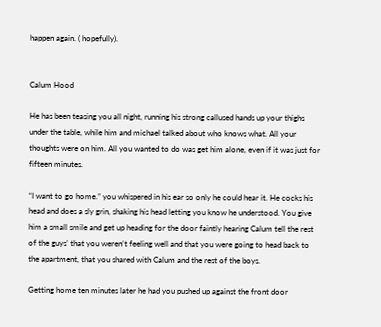happen again. ( hopefully).


Calum Hood

He has been teasing you all night, running his strong callused hands up your thighs under the table, while him and michael talked about who knows what. All your thoughts were on him. All you wanted to do was get him alone, even if it was just for fifteen minutes.

“I want to go home.” you whispered in his ear so only he could hear it. He cocks his head and does a sly grin, shaking his head letting you know he understood. You give him a small smile and get up heading for the door faintly hearing Calum tell the rest of the guys’ that you weren’t feeling well and that you were going to head back to the apartment, that you shared with Calum and the rest of the boys.

Getting home ten minutes later he had you pushed up against the front door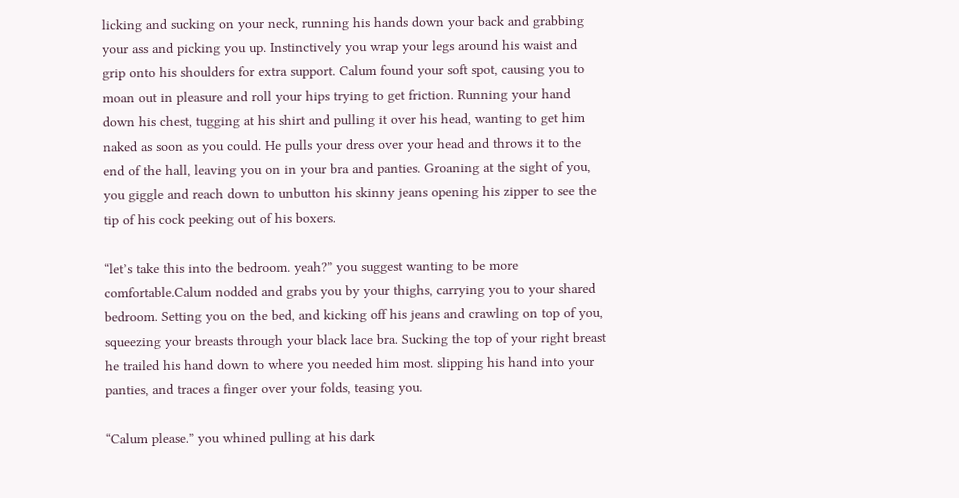licking and sucking on your neck, running his hands down your back and grabbing your ass and picking you up. Instinctively you wrap your legs around his waist and grip onto his shoulders for extra support. Calum found your soft spot, causing you to moan out in pleasure and roll your hips trying to get friction. Running your hand down his chest, tugging at his shirt and pulling it over his head, wanting to get him naked as soon as you could. He pulls your dress over your head and throws it to the end of the hall, leaving you on in your bra and panties. Groaning at the sight of you, you giggle and reach down to unbutton his skinny jeans opening his zipper to see the tip of his cock peeking out of his boxers.

“let’s take this into the bedroom. yeah?” you suggest wanting to be more comfortable.Calum nodded and grabs you by your thighs, carrying you to your shared bedroom. Setting you on the bed, and kicking off his jeans and crawling on top of you, squeezing your breasts through your black lace bra. Sucking the top of your right breast he trailed his hand down to where you needed him most. slipping his hand into your panties, and traces a finger over your folds, teasing you.

“Calum please.” you whined pulling at his dark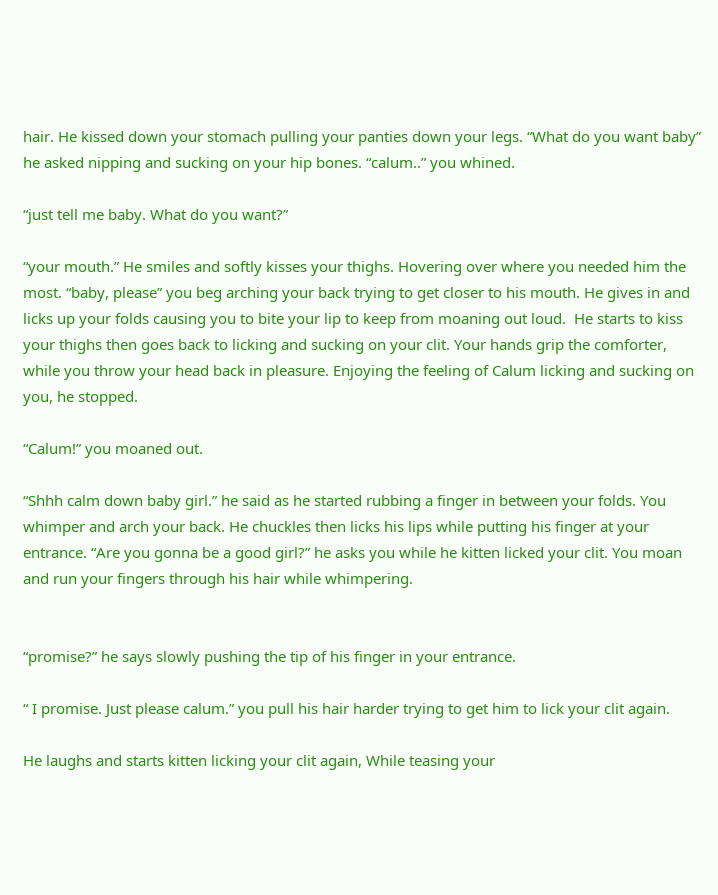hair. He kissed down your stomach pulling your panties down your legs. “What do you want baby” he asked nipping and sucking on your hip bones. “calum..” you whined.

“just tell me baby. What do you want?”

“your mouth.” He smiles and softly kisses your thighs. Hovering over where you needed him the most. “baby, please” you beg arching your back trying to get closer to his mouth. He gives in and licks up your folds causing you to bite your lip to keep from moaning out loud.  He starts to kiss your thighs then goes back to licking and sucking on your clit. Your hands grip the comforter, while you throw your head back in pleasure. Enjoying the feeling of Calum licking and sucking on you, he stopped.

“Calum!” you moaned out.

“Shhh calm down baby girl.” he said as he started rubbing a finger in between your folds. You whimper and arch your back. He chuckles then licks his lips while putting his finger at your entrance. “Are you gonna be a good girl?” he asks you while he kitten licked your clit. You moan and run your fingers through his hair while whimpering.


“promise?” he says slowly pushing the tip of his finger in your entrance.

“ I promise. Just please calum.” you pull his hair harder trying to get him to lick your clit again.

He laughs and starts kitten licking your clit again, While teasing your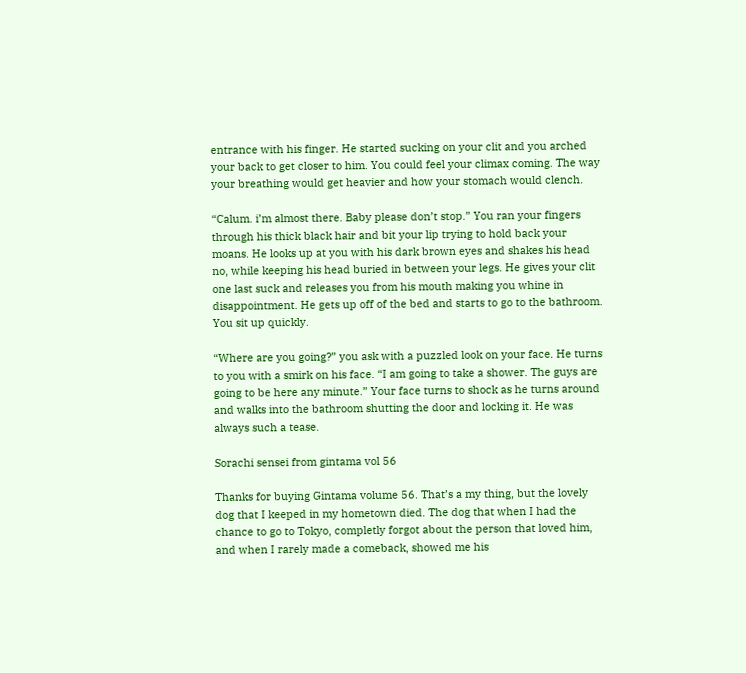entrance with his finger. He started sucking on your clit and you arched your back to get closer to him. You could feel your climax coming. The way your breathing would get heavier and how your stomach would clench.

“Calum. i’m almost there. Baby please don’t stop.” You ran your fingers through his thick black hair and bit your lip trying to hold back your moans. He looks up at you with his dark brown eyes and shakes his head no, while keeping his head buried in between your legs. He gives your clit one last suck and releases you from his mouth making you whine in disappointment. He gets up off of the bed and starts to go to the bathroom. You sit up quickly.

“Where are you going?” you ask with a puzzled look on your face. He turns to you with a smirk on his face. “I am going to take a shower. The guys are going to be here any minute.” Your face turns to shock as he turns around and walks into the bathroom shutting the door and locking it. He was always such a tease.

Sorachi sensei from gintama vol 56

Thanks for buying Gintama volume 56. That’s a my thing, but the lovely dog that I keeped in my hometown died. The dog that when I had the chance to go to Tokyo, completly forgot about the person that loved him, and when I rarely made a comeback, showed me his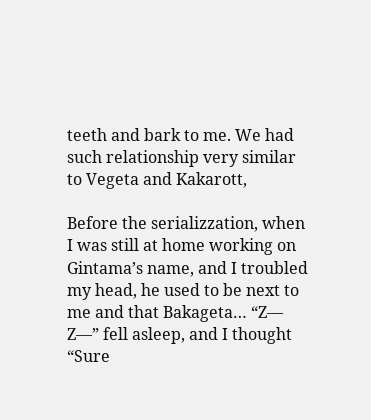teeth and bark to me. We had such relationship very similar to Vegeta and Kakarott,

Before the serializzation, when I was still at home working on Gintama’s name, and I troubled my head, he used to be next to me and that Bakageta… “Z— Z—” fell asleep, and I thought “Sure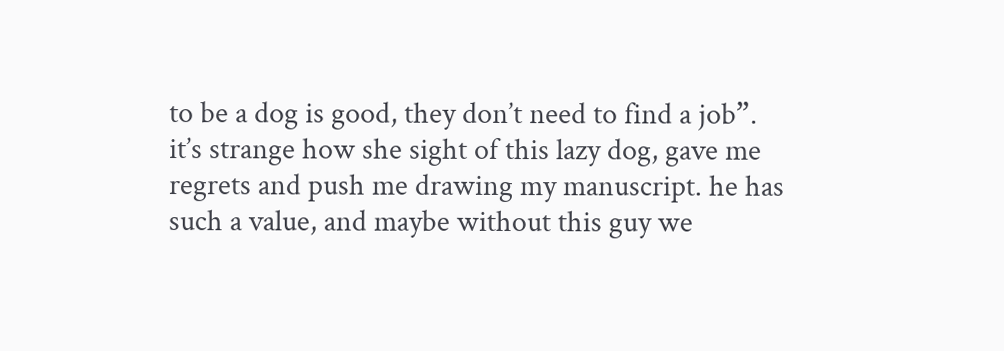to be a dog is good, they don’t need to find a job”. it’s strange how she sight of this lazy dog, gave me regrets and push me drawing my manuscript. he has such a value, and maybe without this guy we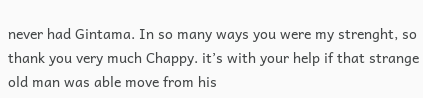never had Gintama. In so many ways you were my strenght, so thank you very much Chappy. it’s with your help if that strange old man was able move from his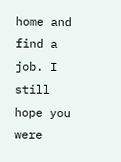home and find a job. I still hope you were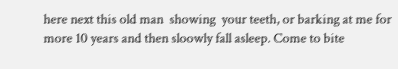here next this old man  showing  your teeth, or barking at me for more 10 years and then sloowly fall asleep. Come to bite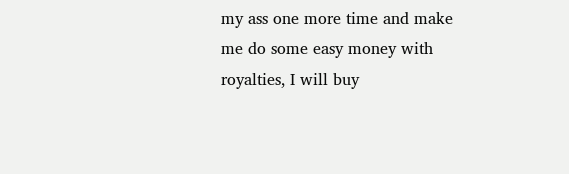my ass one more time and make me do some easy money with royalties, I will buy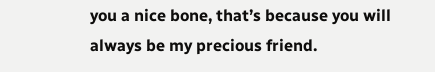you a nice bone, that’s because you will always be my precious friend.